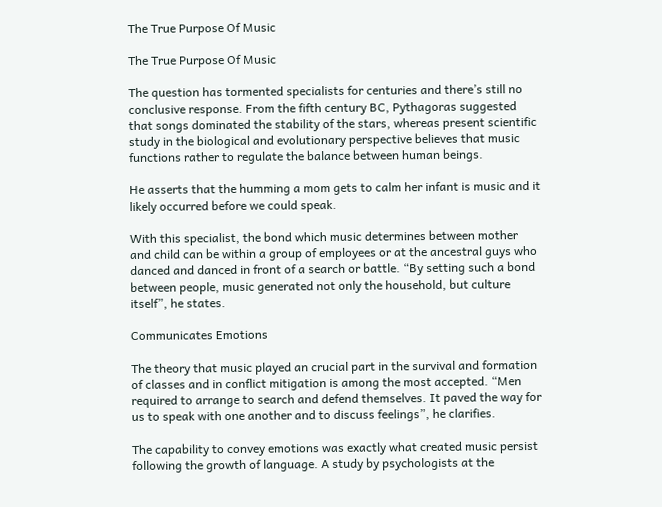The True Purpose Of Music

The True Purpose Of Music

The question has tormented specialists for centuries and there’s still no conclusive response. From the fifth century BC, Pythagoras suggested that songs dominated the stability of the stars, whereas present scientific study in the biological and evolutionary perspective believes that music functions rather to regulate the balance between human beings.

He asserts that the humming a mom gets to calm her infant is music and it likely occurred before we could speak.

With this specialist, the bond which music determines between mother and child can be within a group of employees or at the ancestral guys who danced and danced in front of a search or battle. “By setting such a bond between people, music generated not only the household, but culture itself”, he states.

Communicates Emotions

The theory that music played an crucial part in the survival and formation of classes and in conflict mitigation is among the most accepted. “Men required to arrange to search and defend themselves. It paved the way for us to speak with one another and to discuss feelings”, he clarifies.

The capability to convey emotions was exactly what created music persist following the growth of language. A study by psychologists at the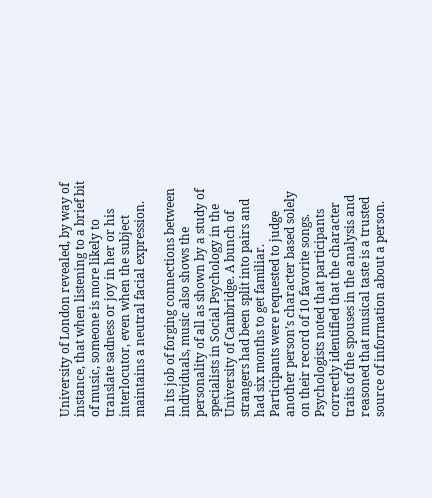University of London revealed, by way of instance, that when listening to a brief bit of music, someone is more likely to translate sadness or joy in her or his interlocutor, even when the subject maintains a neutral facial expression.

In its job of forging connections between individuals, music also shows the personality of all as shown by a study of specialists in Social Psychology in the University of Cambridge. A bunch of strangers had been split into pairs and had six months to get familiar. Participants were requested to judge another person’s character based solely on their record of 10 favorite songs. Psychologists noted that participants correctly identified that the character traits of the spouses in the analysis and reasoned that musical taste is a trusted source of information about a person.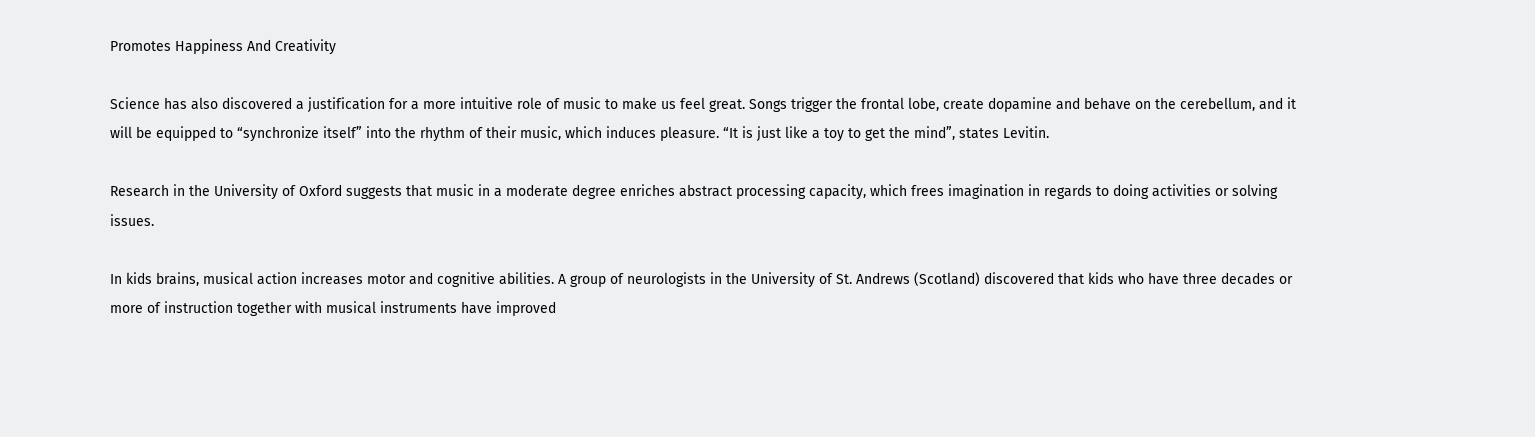Promotes Happiness And Creativity

Science has also discovered a justification for a more intuitive role of music to make us feel great. Songs trigger the frontal lobe, create dopamine and behave on the cerebellum, and it will be equipped to “synchronize itself” into the rhythm of their music, which induces pleasure. “It is just like a toy to get the mind”, states Levitin.

Research in the University of Oxford suggests that music in a moderate degree enriches abstract processing capacity, which frees imagination in regards to doing activities or solving issues.

In kids brains, musical action increases motor and cognitive abilities. A group of neurologists in the University of St. Andrews (Scotland) discovered that kids who have three decades or more of instruction together with musical instruments have improved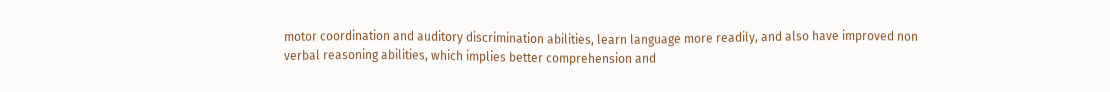motor coordination and auditory discrimination abilities, learn language more readily, and also have improved non verbal reasoning abilities, which implies better comprehension and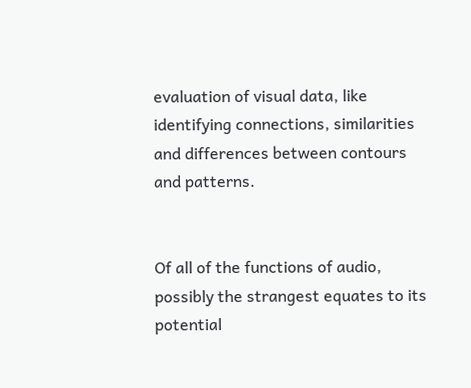evaluation of visual data, like identifying connections, similarities and differences between contours and patterns.


Of all of the functions of audio, possibly the strangest equates to its potential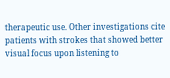therapeutic use. Other investigations cite patients with strokes that showed better visual focus upon listening to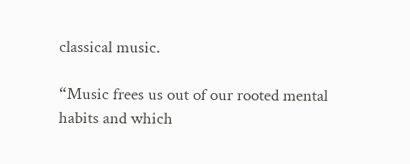classical music.

“Music frees us out of our rooted mental habits and which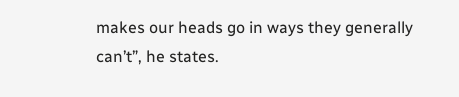makes our heads go in ways they generally can’t”, he states.